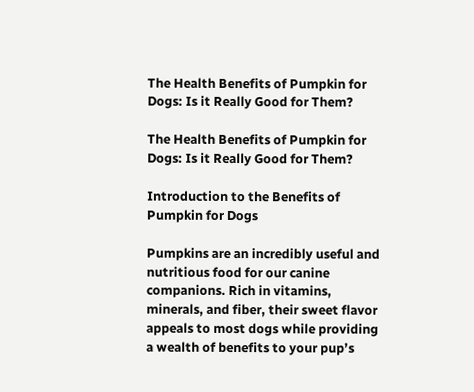The Health Benefits of Pumpkin for Dogs: Is it Really Good for Them?

The Health Benefits of Pumpkin for Dogs: Is it Really Good for Them?

Introduction to the Benefits of Pumpkin for Dogs

Pumpkins are an incredibly useful and nutritious food for our canine companions. Rich in vitamins, minerals, and fiber, their sweet flavor appeals to most dogs while providing a wealth of benefits to your pup’s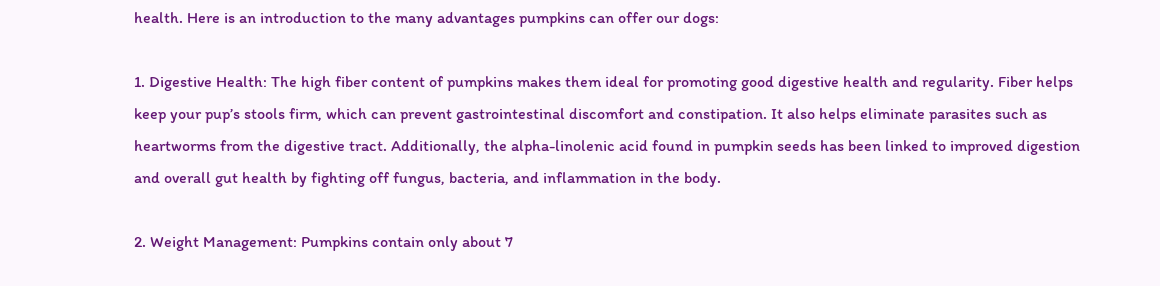health. Here is an introduction to the many advantages pumpkins can offer our dogs:

1. Digestive Health: The high fiber content of pumpkins makes them ideal for promoting good digestive health and regularity. Fiber helps keep your pup’s stools firm, which can prevent gastrointestinal discomfort and constipation. It also helps eliminate parasites such as heartworms from the digestive tract. Additionally, the alpha-linolenic acid found in pumpkin seeds has been linked to improved digestion and overall gut health by fighting off fungus, bacteria, and inflammation in the body.

2. Weight Management: Pumpkins contain only about 7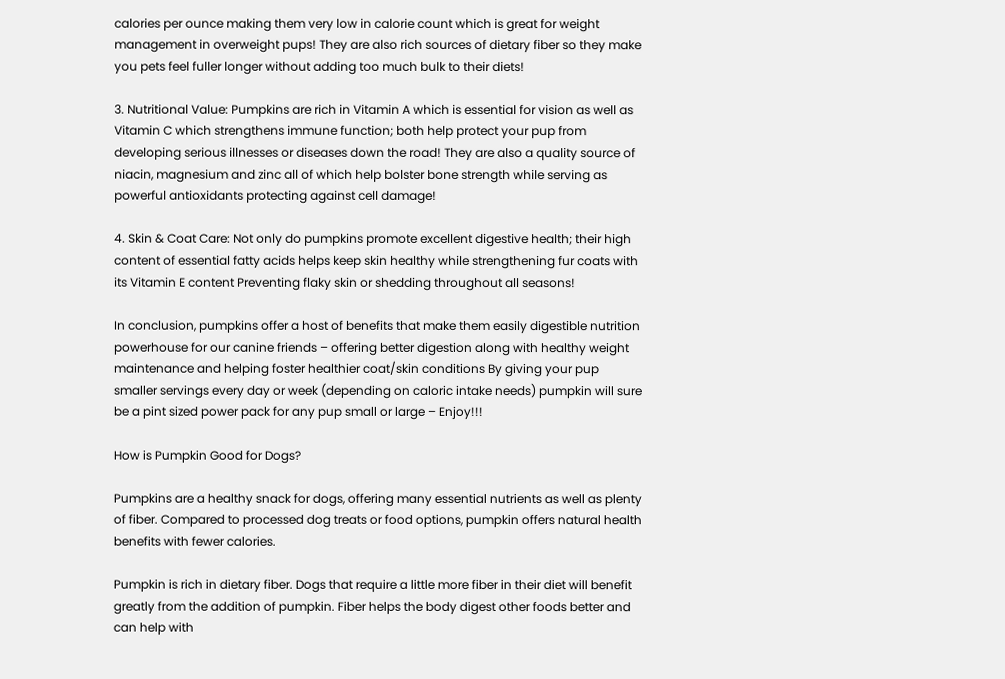calories per ounce making them very low in calorie count which is great for weight management in overweight pups! They are also rich sources of dietary fiber so they make you pets feel fuller longer without adding too much bulk to their diets!

3. Nutritional Value: Pumpkins are rich in Vitamin A which is essential for vision as well as Vitamin C which strengthens immune function; both help protect your pup from developing serious illnesses or diseases down the road! They are also a quality source of niacin, magnesium and zinc all of which help bolster bone strength while serving as powerful antioxidants protecting against cell damage!

4. Skin & Coat Care: Not only do pumpkins promote excellent digestive health; their high content of essential fatty acids helps keep skin healthy while strengthening fur coats with its Vitamin E content Preventing flaky skin or shedding throughout all seasons!

In conclusion, pumpkins offer a host of benefits that make them easily digestible nutrition powerhouse for our canine friends – offering better digestion along with healthy weight maintenance and helping foster healthier coat/skin conditions By giving your pup smaller servings every day or week (depending on caloric intake needs) pumpkin will sure be a pint sized power pack for any pup small or large – Enjoy!!!

How is Pumpkin Good for Dogs?

Pumpkins are a healthy snack for dogs, offering many essential nutrients as well as plenty of fiber. Compared to processed dog treats or food options, pumpkin offers natural health benefits with fewer calories.

Pumpkin is rich in dietary fiber. Dogs that require a little more fiber in their diet will benefit greatly from the addition of pumpkin. Fiber helps the body digest other foods better and can help with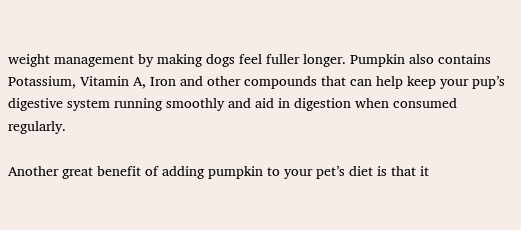weight management by making dogs feel fuller longer. Pumpkin also contains Potassium, Vitamin A, Iron and other compounds that can help keep your pup’s digestive system running smoothly and aid in digestion when consumed regularly.

Another great benefit of adding pumpkin to your pet’s diet is that it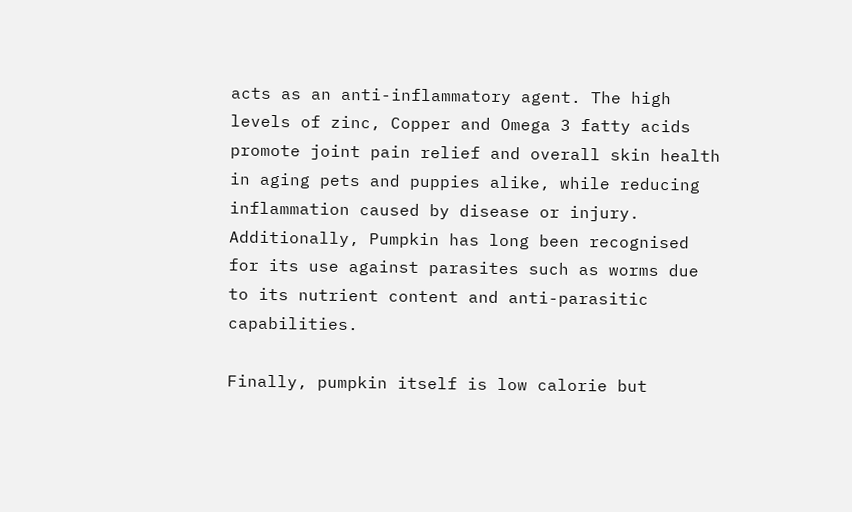acts as an anti-inflammatory agent. The high levels of zinc, Copper and Omega 3 fatty acids promote joint pain relief and overall skin health in aging pets and puppies alike, while reducing inflammation caused by disease or injury. Additionally, Pumpkin has long been recognised for its use against parasites such as worms due to its nutrient content and anti-parasitic capabilities.

Finally, pumpkin itself is low calorie but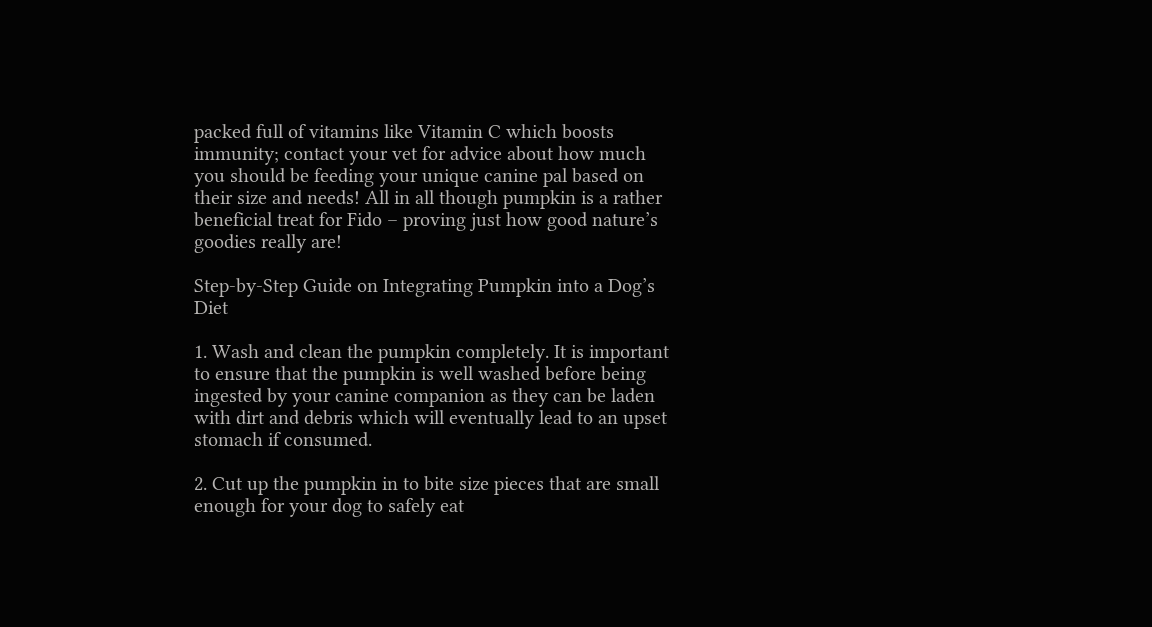packed full of vitamins like Vitamin C which boosts immunity; contact your vet for advice about how much you should be feeding your unique canine pal based on their size and needs! All in all though pumpkin is a rather beneficial treat for Fido – proving just how good nature’s goodies really are!

Step-by-Step Guide on Integrating Pumpkin into a Dog’s Diet

1. Wash and clean the pumpkin completely. It is important to ensure that the pumpkin is well washed before being ingested by your canine companion as they can be laden with dirt and debris which will eventually lead to an upset stomach if consumed.

2. Cut up the pumpkin in to bite size pieces that are small enough for your dog to safely eat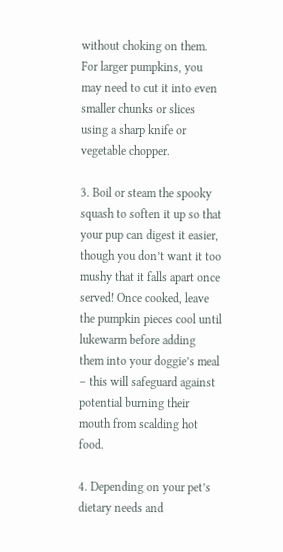without choking on them. For larger pumpkins, you may need to cut it into even smaller chunks or slices using a sharp knife or vegetable chopper.

3. Boil or steam the spooky squash to soften it up so that your pup can digest it easier, though you don’t want it too mushy that it falls apart once served! Once cooked, leave the pumpkin pieces cool until lukewarm before adding them into your doggie’s meal – this will safeguard against potential burning their mouth from scalding hot food.

4. Depending on your pet’s dietary needs and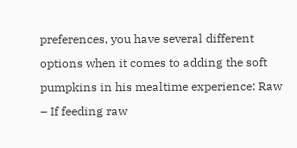preferences, you have several different options when it comes to adding the soft pumpkins in his mealtime experience: Raw – If feeding raw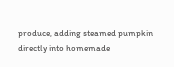produce, adding steamed pumpkin directly into homemade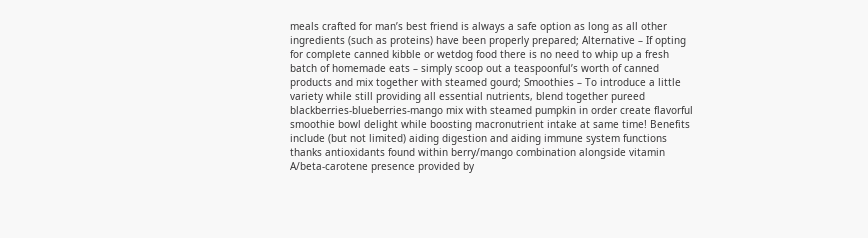meals crafted for man’s best friend is always a safe option as long as all other ingredients (such as proteins) have been properly prepared; Alternative – If opting for complete canned kibble or wetdog food there is no need to whip up a fresh batch of homemade eats – simply scoop out a teaspoonful’s worth of canned products and mix together with steamed gourd; Smoothies – To introduce a little variety while still providing all essential nutrients, blend together pureed blackberries-blueberries-mango mix with steamed pumpkin in order create flavorful smoothie bowl delight while boosting macronutrient intake at same time! Benefits include (but not limited) aiding digestion and aiding immune system functions thanks antioxidants found within berry/mango combination alongside vitamin A/beta-carotene presence provided by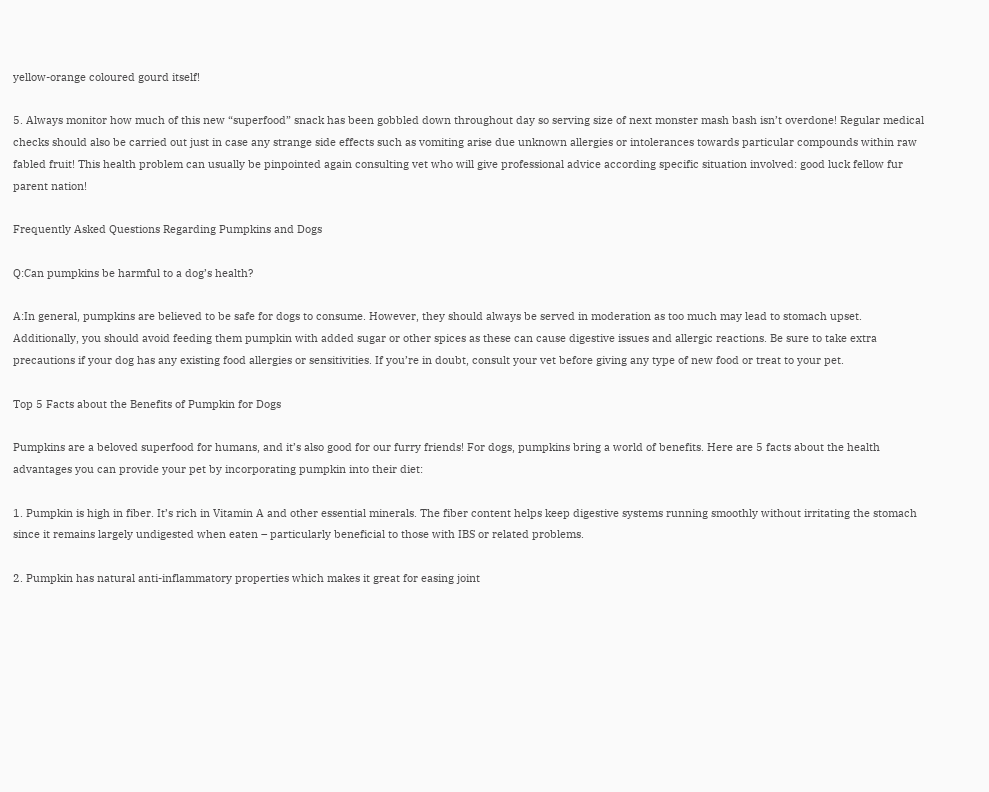yellow-orange coloured gourd itself!

5. Always monitor how much of this new “superfood” snack has been gobbled down throughout day so serving size of next monster mash bash isn’t overdone! Regular medical checks should also be carried out just in case any strange side effects such as vomiting arise due unknown allergies or intolerances towards particular compounds within raw fabled fruit! This health problem can usually be pinpointed again consulting vet who will give professional advice according specific situation involved: good luck fellow fur parent nation!

Frequently Asked Questions Regarding Pumpkins and Dogs

Q:Can pumpkins be harmful to a dog’s health?

A:In general, pumpkins are believed to be safe for dogs to consume. However, they should always be served in moderation as too much may lead to stomach upset. Additionally, you should avoid feeding them pumpkin with added sugar or other spices as these can cause digestive issues and allergic reactions. Be sure to take extra precautions if your dog has any existing food allergies or sensitivities. If you’re in doubt, consult your vet before giving any type of new food or treat to your pet.

Top 5 Facts about the Benefits of Pumpkin for Dogs

Pumpkins are a beloved superfood for humans, and it’s also good for our furry friends! For dogs, pumpkins bring a world of benefits. Here are 5 facts about the health advantages you can provide your pet by incorporating pumpkin into their diet:

1. Pumpkin is high in fiber. It’s rich in Vitamin A and other essential minerals. The fiber content helps keep digestive systems running smoothly without irritating the stomach since it remains largely undigested when eaten – particularly beneficial to those with IBS or related problems.

2. Pumpkin has natural anti-inflammatory properties which makes it great for easing joint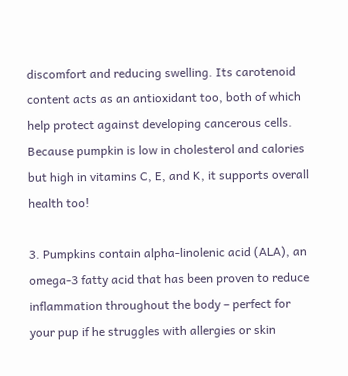discomfort and reducing swelling. Its carotenoid content acts as an antioxidant too, both of which help protect against developing cancerous cells. Because pumpkin is low in cholesterol and calories but high in vitamins C, E, and K, it supports overall health too!

3. Pumpkins contain alpha-linolenic acid (ALA), an omega-3 fatty acid that has been proven to reduce inflammation throughout the body – perfect for your pup if he struggles with allergies or skin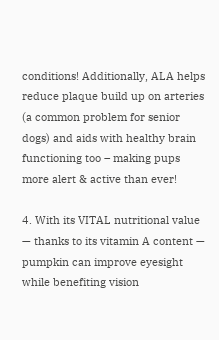conditions! Additionally, ALA helps reduce plaque build up on arteries (a common problem for senior dogs) and aids with healthy brain functioning too – making pups more alert & active than ever!

4. With its VITAL nutritional value — thanks to its vitamin A content — pumpkin can improve eyesight while benefiting vision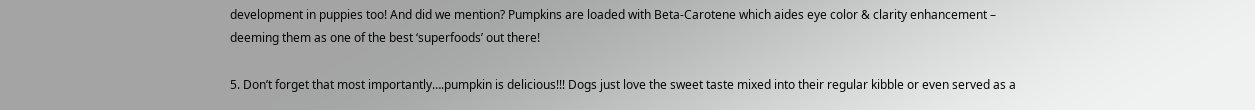development in puppies too! And did we mention? Pumpkins are loaded with Beta-Carotene which aides eye color & clarity enhancement – deeming them as one of the best ‘superfoods’ out there!

5. Don’t forget that most importantly….pumpkin is delicious!!! Dogs just love the sweet taste mixed into their regular kibble or even served as a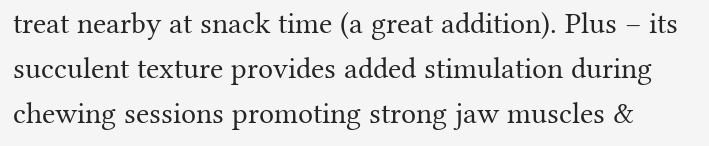treat nearby at snack time (a great addition). Plus – its succulent texture provides added stimulation during chewing sessions promoting strong jaw muscles &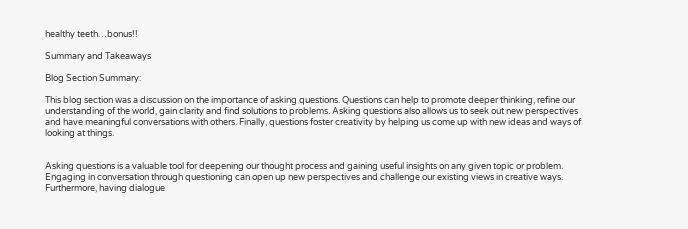healthy teeth…bonus!!

Summary and Takeaways

Blog Section Summary:

This blog section was a discussion on the importance of asking questions. Questions can help to promote deeper thinking, refine our understanding of the world, gain clarity and find solutions to problems. Asking questions also allows us to seek out new perspectives and have meaningful conversations with others. Finally, questions foster creativity by helping us come up with new ideas and ways of looking at things.


Asking questions is a valuable tool for deepening our thought process and gaining useful insights on any given topic or problem. Engaging in conversation through questioning can open up new perspectives and challenge our existing views in creative ways. Furthermore, having dialogue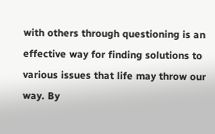with others through questioning is an effective way for finding solutions to various issues that life may throw our way. By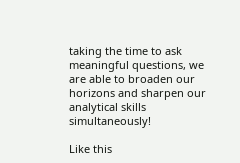taking the time to ask meaningful questions, we are able to broaden our horizons and sharpen our analytical skills simultaneously!

Like this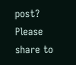post? Please share to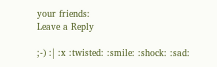your friends:
Leave a Reply

;-) :| :x :twisted: :smile: :shock: :sad: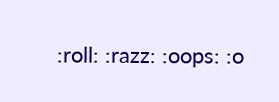:roll: :razz: :oops: :o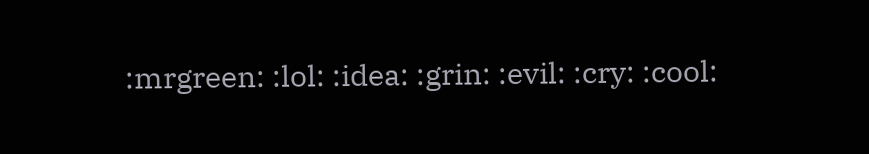:mrgreen: :lol: :idea: :grin: :evil: :cry: :cool: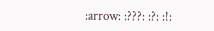:arrow: :???: :?: :!: